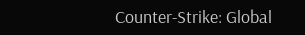Counter-Strike: Global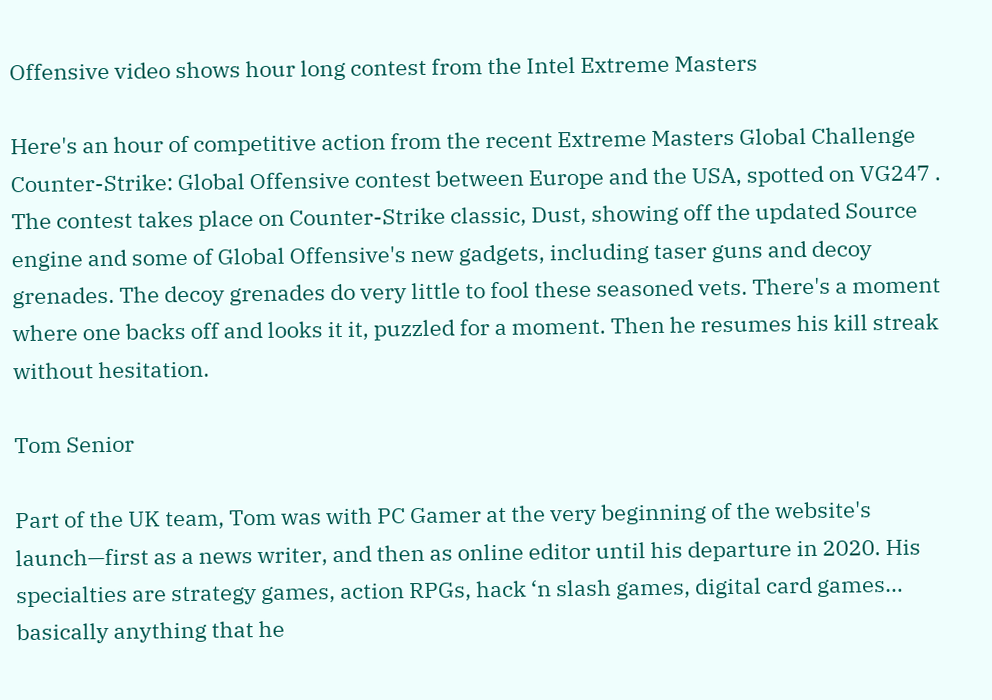Offensive video shows hour long contest from the Intel Extreme Masters

Here's an hour of competitive action from the recent Extreme Masters Global Challenge Counter-Strike: Global Offensive contest between Europe and the USA, spotted on VG247 . The contest takes place on Counter-Strike classic, Dust, showing off the updated Source engine and some of Global Offensive's new gadgets, including taser guns and decoy grenades. The decoy grenades do very little to fool these seasoned vets. There's a moment where one backs off and looks it it, puzzled for a moment. Then he resumes his kill streak without hesitation.

Tom Senior

Part of the UK team, Tom was with PC Gamer at the very beginning of the website's launch—first as a news writer, and then as online editor until his departure in 2020. His specialties are strategy games, action RPGs, hack ‘n slash games, digital card games… basically anything that he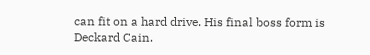can fit on a hard drive. His final boss form is Deckard Cain.